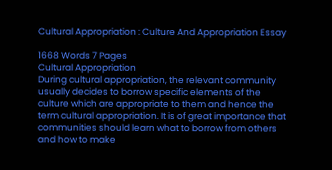Cultural Appropriation : Culture And Appropriation Essay

1668 Words 7 Pages
Cultural Appropriation
During cultural appropriation, the relevant community usually decides to borrow specific elements of the culture which are appropriate to them and hence the term cultural appropriation. It is of great importance that communities should learn what to borrow from others and how to make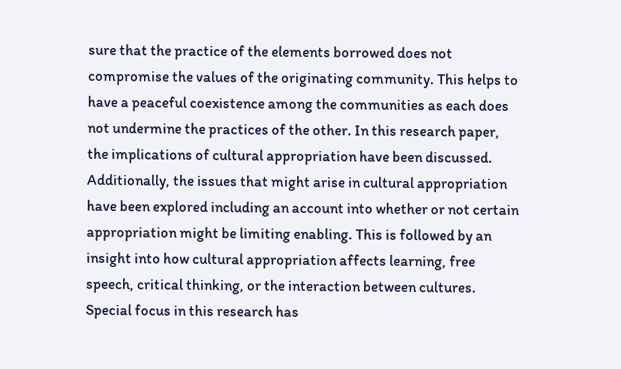sure that the practice of the elements borrowed does not compromise the values of the originating community. This helps to have a peaceful coexistence among the communities as each does not undermine the practices of the other. In this research paper, the implications of cultural appropriation have been discussed. Additionally, the issues that might arise in cultural appropriation have been explored including an account into whether or not certain appropriation might be limiting enabling. This is followed by an insight into how cultural appropriation affects learning, free speech, critical thinking, or the interaction between cultures. Special focus in this research has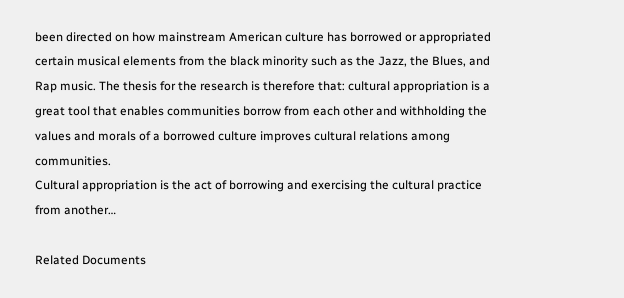been directed on how mainstream American culture has borrowed or appropriated certain musical elements from the black minority such as the Jazz, the Blues, and Rap music. The thesis for the research is therefore that: cultural appropriation is a great tool that enables communities borrow from each other and withholding the values and morals of a borrowed culture improves cultural relations among communities.
Cultural appropriation is the act of borrowing and exercising the cultural practice from another…

Related Documents